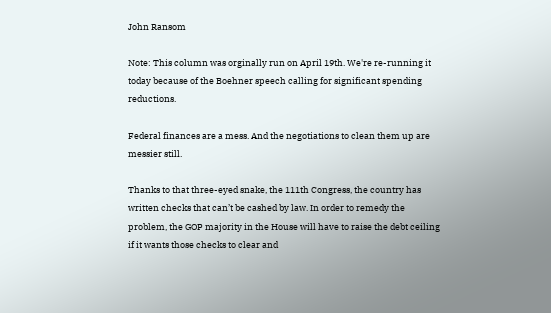John Ransom

Note: This column was orginally run on April 19th. We're re-running it today because of the Boehner speech calling for significant spending reductions.

Federal finances are a mess. And the negotiations to clean them up are messier still.

Thanks to that three-eyed snake, the 111th Congress, the country has written checks that can’t be cashed by law. In order to remedy the problem, the GOP majority in the House will have to raise the debt ceiling if it wants those checks to clear and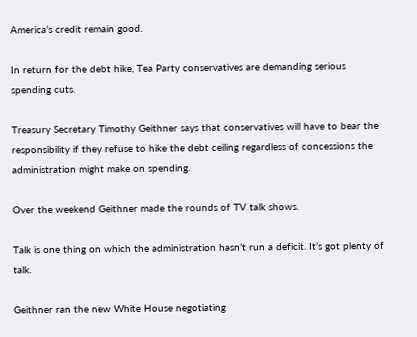America’s credit remain good.

In return for the debt hike, Tea Party conservatives are demanding serious spending cuts.

Treasury Secretary Timothy Geithner says that conservatives will have to bear the responsibility if they refuse to hike the debt ceiling regardless of concessions the administration might make on spending.

Over the weekend Geithner made the rounds of TV talk shows.

Talk is one thing on which the administration hasn’t run a deficit. It’s got plenty of talk.

Geithner ran the new White House negotiating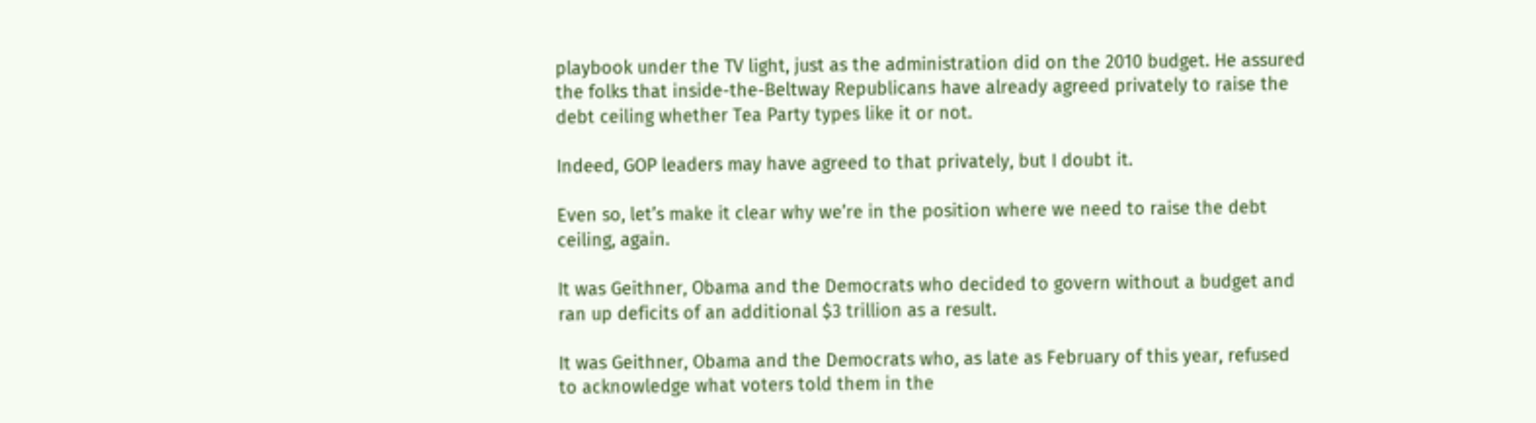playbook under the TV light, just as the administration did on the 2010 budget. He assured the folks that inside-the-Beltway Republicans have already agreed privately to raise the debt ceiling whether Tea Party types like it or not.

Indeed, GOP leaders may have agreed to that privately, but I doubt it.

Even so, let’s make it clear why we’re in the position where we need to raise the debt ceiling, again.

It was Geithner, Obama and the Democrats who decided to govern without a budget and ran up deficits of an additional $3 trillion as a result.

It was Geithner, Obama and the Democrats who, as late as February of this year, refused to acknowledge what voters told them in the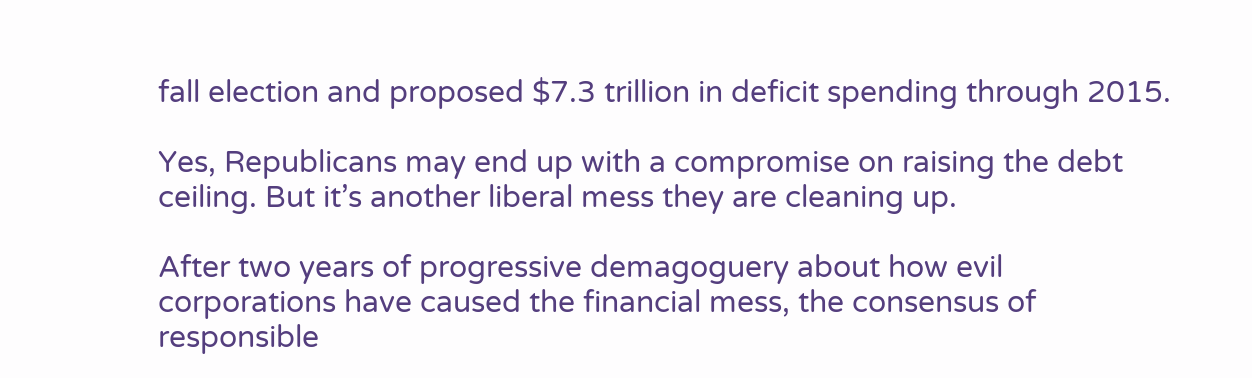fall election and proposed $7.3 trillion in deficit spending through 2015.

Yes, Republicans may end up with a compromise on raising the debt ceiling. But it’s another liberal mess they are cleaning up.

After two years of progressive demagoguery about how evil corporations have caused the financial mess, the consensus of responsible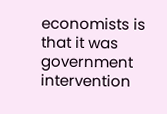economists is that it was government intervention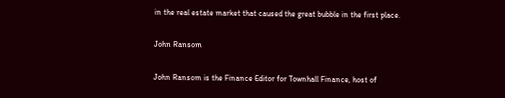in the real estate market that caused the great bubble in the first place.

John Ransom

John Ransom is the Finance Editor for Townhall Finance, host of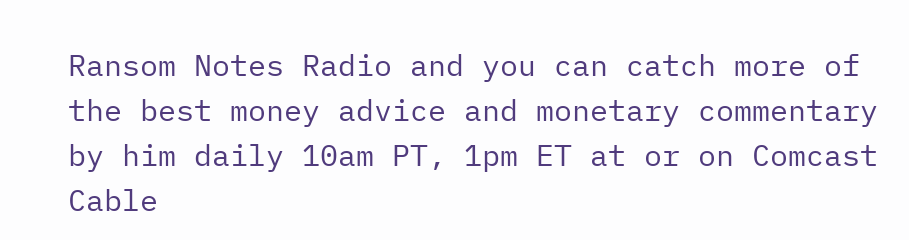Ransom Notes Radio and you can catch more of the best money advice and monetary commentary by him daily 10am PT, 1pm ET at or on Comcast Cable